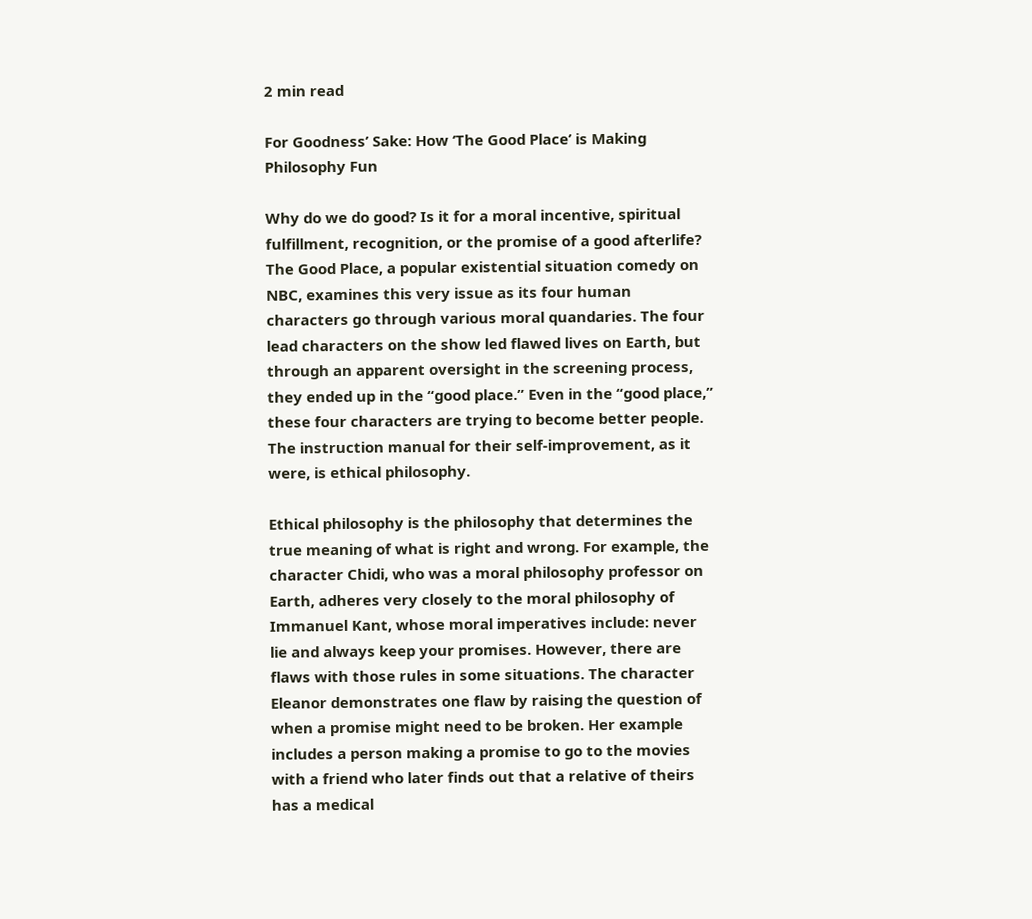2 min read

For Goodness’ Sake: How ‘The Good Place’ is Making Philosophy Fun

Why do we do good? Is it for a moral incentive, spiritual fulfillment, recognition, or the promise of a good afterlife? The Good Place, a popular existential situation comedy on NBC, examines this very issue as its four human characters go through various moral quandaries. The four lead characters on the show led flawed lives on Earth, but through an apparent oversight in the screening process, they ended up in the “good place.” Even in the “good place,” these four characters are trying to become better people. The instruction manual for their self-improvement, as it were, is ethical philosophy.

Ethical philosophy is the philosophy that determines the true meaning of what is right and wrong. For example, the character Chidi, who was a moral philosophy professor on Earth, adheres very closely to the moral philosophy of Immanuel Kant, whose moral imperatives include: never lie and always keep your promises. However, there are flaws with those rules in some situations. The character Eleanor demonstrates one flaw by raising the question of when a promise might need to be broken. Her example includes a person making a promise to go to the movies with a friend who later finds out that a relative of theirs has a medical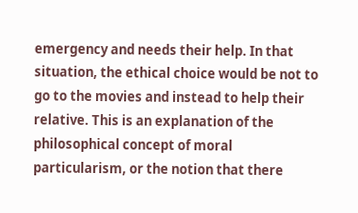emergency and needs their help. In that situation, the ethical choice would be not to go to the movies and instead to help their relative. This is an explanation of the philosophical concept of moral particularism, or the notion that there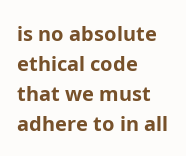is no absolute ethical code that we must adhere to in all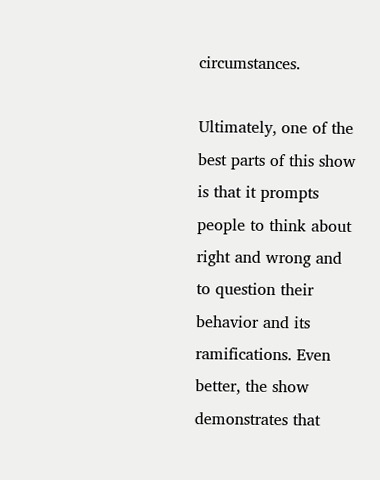circumstances.

Ultimately, one of the best parts of this show is that it prompts people to think about right and wrong and to question their behavior and its ramifications. Even better, the show demonstrates that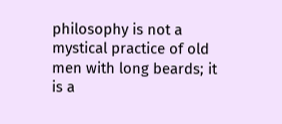philosophy is not a mystical practice of old men with long beards; it is a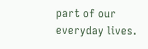part of our everyday lives.